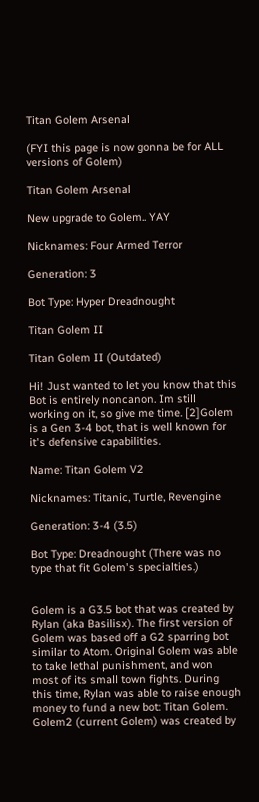Titan Golem Arsenal

(FYI this page is now gonna be for ALL versions of Golem)

Titan Golem Arsenal

New upgrade to Golem.. YAY

Nicknames: Four Armed Terror

Generation: 3

Bot Type: Hyper Dreadnought

Titan Golem II

Titan Golem II (Outdated)

Hi! Just wanted to let you know that this Bot is entirely noncanon. Im still working on it, so give me time. [2]Golem is a Gen 3-4 bot, that is well known for it's defensive capabilities.

Name: Titan Golem V2

Nicknames: Titanic, Turtle, Revengine

Generation: 3-4 (3.5)

Bot Type: Dreadnought (There was no type that fit Golem's specialties.)


Golem is a G3.5 bot that was created by Rylan (aka Basilisx). The first version of Golem was based off a G2 sparring bot similar to Atom. Original Golem was able to take lethal punishment, and won most of its small town fights. During this time, Rylan was able to raise enough money to fund a new bot: Titan Golem. Golem2 (current Golem) was created by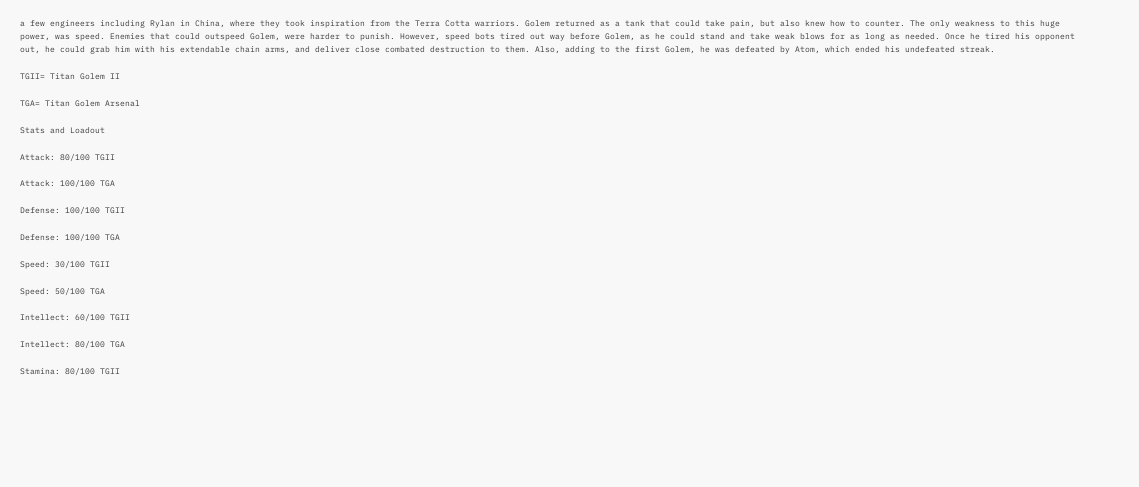a few engineers including Rylan in China, where they took inspiration from the Terra Cotta warriors. Golem returned as a tank that could take pain, but also knew how to counter. The only weakness to this huge power, was speed. Enemies that could outspeed Golem, were harder to punish. However, speed bots tired out way before Golem, as he could stand and take weak blows for as long as needed. Once he tired his opponent out, he could grab him with his extendable chain arms, and deliver close combated destruction to them. Also, adding to the first Golem, he was defeated by Atom, which ended his undefeated streak.

TGII= Titan Golem II

TGA= Titan Golem Arsenal

Stats and Loadout

Attack: 80/100 TGII

Attack: 100/100 TGA

Defense: 100/100 TGII

Defense: 100/100 TGA

Speed: 30/100 TGII

Speed: 50/100 TGA

Intellect: 60/100 TGII

Intellect: 80/100 TGA

Stamina: 80/100 TGII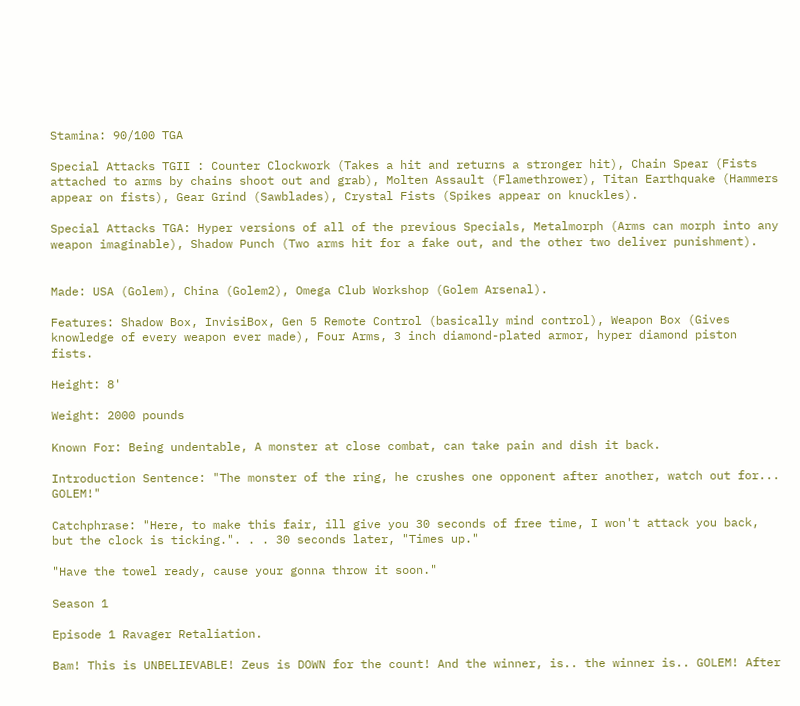Stamina: 90/100 TGA

Special Attacks TGII : Counter Clockwork (Takes a hit and returns a stronger hit), Chain Spear (Fists attached to arms by chains shoot out and grab), Molten Assault (Flamethrower), Titan Earthquake (Hammers appear on fists), Gear Grind (Sawblades), Crystal Fists (Spikes appear on knuckles).

Special Attacks TGA: Hyper versions of all of the previous Specials, Metalmorph (Arms can morph into any weapon imaginable), Shadow Punch (Two arms hit for a fake out, and the other two deliver punishment).


Made: USA (Golem), China (Golem2), Omega Club Workshop (Golem Arsenal).

Features: Shadow Box, InvisiBox, Gen 5 Remote Control (basically mind control), Weapon Box (Gives knowledge of every weapon ever made), Four Arms, 3 inch diamond-plated armor, hyper diamond piston fists.

Height: 8'

Weight: 2000 pounds

Known For: Being undentable, A monster at close combat, can take pain and dish it back.

Introduction Sentence: "The monster of the ring, he crushes one opponent after another, watch out for... GOLEM!"

Catchphrase: "Here, to make this fair, ill give you 30 seconds of free time, I won't attack you back, but the clock is ticking.". . . 30 seconds later, "Times up."

"Have the towel ready, cause your gonna throw it soon."

Season 1

Episode 1 Ravager Retaliation.

Bam! This is UNBELIEVABLE! Zeus is DOWN for the count! And the winner, is.. the winner is.. GOLEM! After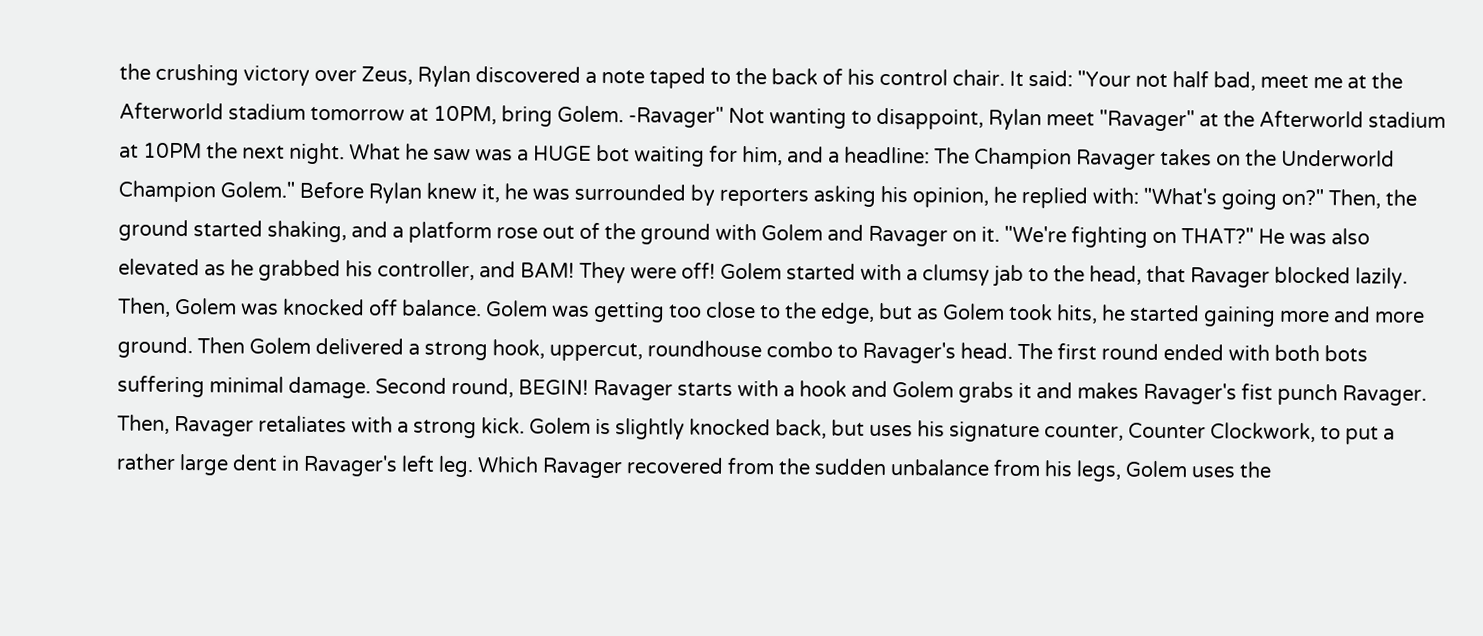the crushing victory over Zeus, Rylan discovered a note taped to the back of his control chair. It said: "Your not half bad, meet me at the Afterworld stadium tomorrow at 10PM, bring Golem. -Ravager" Not wanting to disappoint, Rylan meet "Ravager" at the Afterworld stadium at 10PM the next night. What he saw was a HUGE bot waiting for him, and a headline: The Champion Ravager takes on the Underworld Champion Golem." Before Rylan knew it, he was surrounded by reporters asking his opinion, he replied with: "What's going on?" Then, the ground started shaking, and a platform rose out of the ground with Golem and Ravager on it. "We're fighting on THAT?" He was also elevated as he grabbed his controller, and BAM! They were off! Golem started with a clumsy jab to the head, that Ravager blocked lazily. Then, Golem was knocked off balance. Golem was getting too close to the edge, but as Golem took hits, he started gaining more and more ground. Then Golem delivered a strong hook, uppercut, roundhouse combo to Ravager's head. The first round ended with both bots suffering minimal damage. Second round, BEGIN! Ravager starts with a hook and Golem grabs it and makes Ravager's fist punch Ravager. Then, Ravager retaliates with a strong kick. Golem is slightly knocked back, but uses his signature counter, Counter Clockwork, to put a rather large dent in Ravager's left leg. Which Ravager recovered from the sudden unbalance from his legs, Golem uses the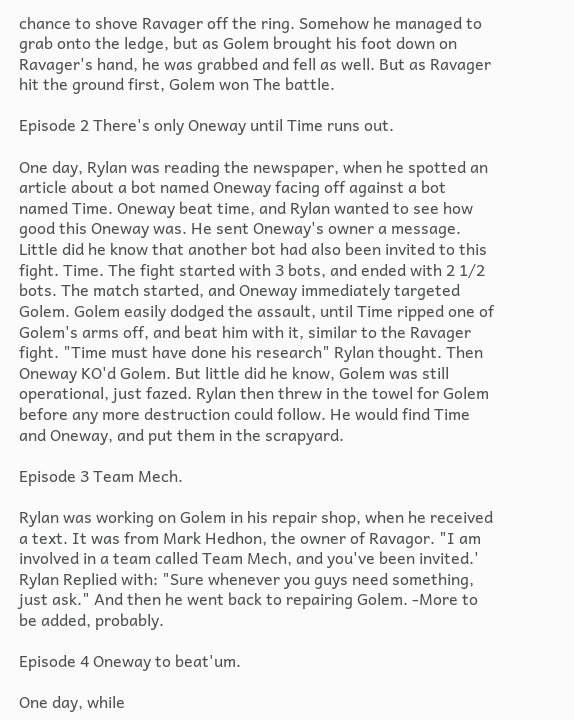chance to shove Ravager off the ring. Somehow he managed to grab onto the ledge, but as Golem brought his foot down on Ravager's hand, he was grabbed and fell as well. But as Ravager hit the ground first, Golem won The battle.

Episode 2 There's only Oneway until Time runs out.

One day, Rylan was reading the newspaper, when he spotted an article about a bot named Oneway facing off against a bot named Time. Oneway beat time, and Rylan wanted to see how good this Oneway was. He sent Oneway's owner a message. Little did he know that another bot had also been invited to this fight. Time. The fight started with 3 bots, and ended with 2 1/2 bots. The match started, and Oneway immediately targeted Golem. Golem easily dodged the assault, until Time ripped one of Golem's arms off, and beat him with it, similar to the Ravager fight. "Time must have done his research" Rylan thought. Then Oneway KO'd Golem. But little did he know, Golem was still operational, just fazed. Rylan then threw in the towel for Golem before any more destruction could follow. He would find Time and Oneway, and put them in the scrapyard.

Episode 3 Team Mech.

Rylan was working on Golem in his repair shop, when he received a text. It was from Mark Hedhon, the owner of Ravagor. "I am involved in a team called Team Mech, and you've been invited.' Rylan Replied with: "Sure whenever you guys need something, just ask." And then he went back to repairing Golem. -More to be added, probably.

Episode 4 Oneway to beat'um.

One day, while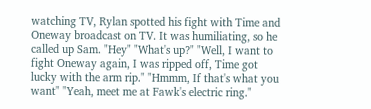watching TV, Rylan spotted his fight with Time and Oneway broadcast on TV. It was humiliating, so he called up Sam. "Hey" "What's up?" "Well, I want to fight Oneway again, I was ripped off, Time got lucky with the arm rip." "Hmmm, If that's what you want" "Yeah, meet me at Fawk's electric ring."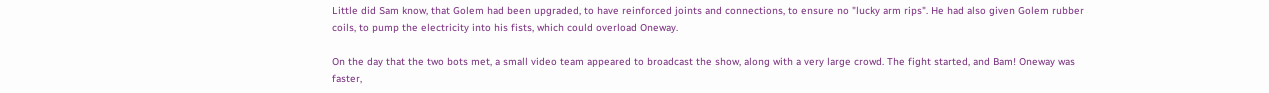Little did Sam know, that Golem had been upgraded, to have reinforced joints and connections, to ensure no "lucky arm rips". He had also given Golem rubber coils, to pump the electricity into his fists, which could overload Oneway.

On the day that the two bots met, a small video team appeared to broadcast the show, along with a very large crowd. The fight started, and Bam! Oneway was faster,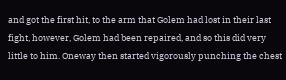and got the first hit, to the arm that Golem had lost in their last fight, however, Golem had been repaired, and so this did very little to him. Oneway then started vigorously punching the chest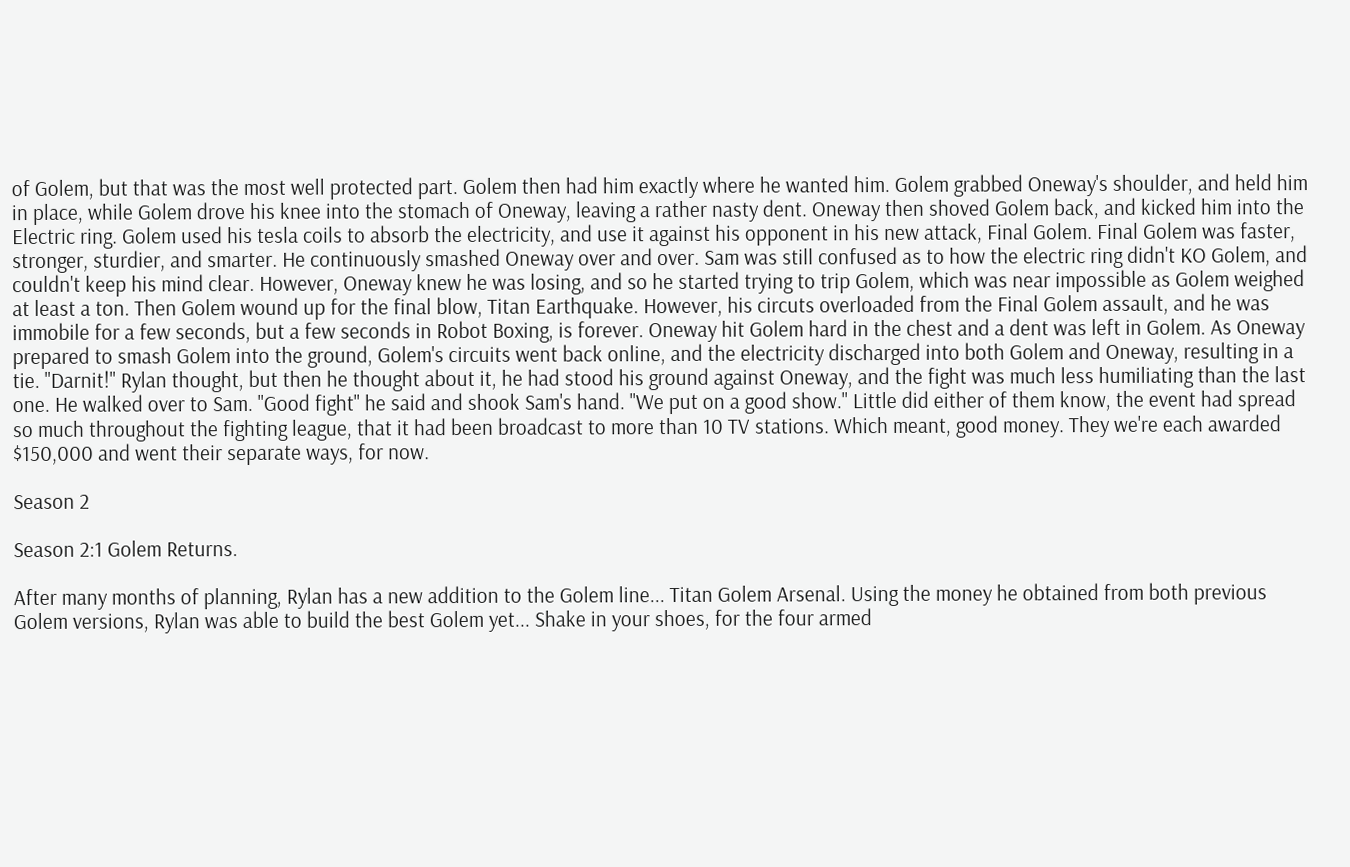of Golem, but that was the most well protected part. Golem then had him exactly where he wanted him. Golem grabbed Oneway's shoulder, and held him in place, while Golem drove his knee into the stomach of Oneway, leaving a rather nasty dent. Oneway then shoved Golem back, and kicked him into the Electric ring. Golem used his tesla coils to absorb the electricity, and use it against his opponent in his new attack, Final Golem. Final Golem was faster, stronger, sturdier, and smarter. He continuously smashed Oneway over and over. Sam was still confused as to how the electric ring didn't KO Golem, and couldn't keep his mind clear. However, Oneway knew he was losing, and so he started trying to trip Golem, which was near impossible as Golem weighed at least a ton. Then Golem wound up for the final blow, Titan Earthquake. However, his circuts overloaded from the Final Golem assault, and he was immobile for a few seconds, but a few seconds in Robot Boxing, is forever. Oneway hit Golem hard in the chest and a dent was left in Golem. As Oneway prepared to smash Golem into the ground, Golem's circuits went back online, and the electricity discharged into both Golem and Oneway, resulting in a tie. "Darnit!" Rylan thought, but then he thought about it, he had stood his ground against Oneway, and the fight was much less humiliating than the last one. He walked over to Sam. "Good fight" he said and shook Sam's hand. "We put on a good show." Little did either of them know, the event had spread so much throughout the fighting league, that it had been broadcast to more than 10 TV stations. Which meant, good money. They we're each awarded $150,000 and went their separate ways, for now.

Season 2

Season 2:1 Golem Returns.

After many months of planning, Rylan has a new addition to the Golem line... Titan Golem Arsenal. Using the money he obtained from both previous Golem versions, Rylan was able to build the best Golem yet... Shake in your shoes, for the four armed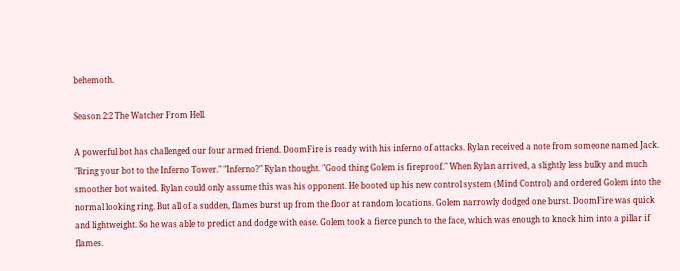behemoth.

Season 2:2 The Watcher From Hell.

A powerful bot has challenged our four armed friend. DoomFire is ready with his inferno of attacks. Rylan received a note from someone named Jack. "Bring your bot to the Inferno Tower." "Inferno?" Rylan thought. "Good thing Golem is fireproof." When Rylan arrived, a slightly less bulky and much smoother bot waited. Rylan could only assume this was his opponent. He booted up his new control system (Mind Control) and ordered Golem into the normal looking ring. But all of a sudden, flames burst up from the floor at random locations. Golem narrowly dodged one burst. DoomFire was quick and lightweight. So he was able to predict and dodge with ease. Golem took a fierce punch to the face, which was enough to knock him into a pillar if flames.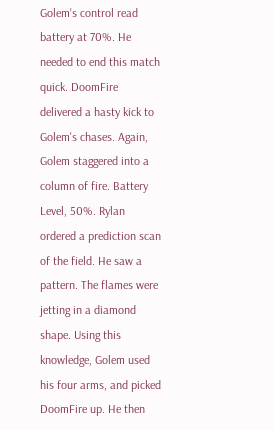Golem's control read battery at 70%. He needed to end this match quick. DoomFire delivered a hasty kick to Golem's chases. Again, Golem staggered into a column of fire. Battery Level, 50%. Rylan ordered a prediction scan of the field. He saw a pattern. The flames were jetting in a diamond shape. Using this knowledge, Golem used his four arms, and picked DoomFire up. He then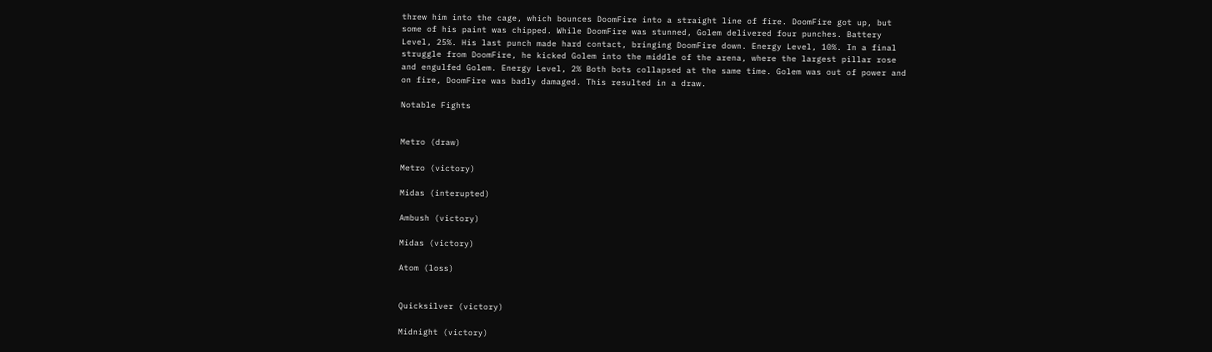threw him into the cage, which bounces DoomFire into a straight line of fire. DoomFire got up, but some of his paint was chipped. While DoomFire was stunned, Golem delivered four punches. Battery Level, 25%. His last punch made hard contact, bringing DoomFire down. Energy Level, 10%. In a final struggle from DoomFire, he kicked Golem into the middle of the arena, where the largest pillar rose and engulfed Golem. Energy Level, 2% Both bots collapsed at the same time. Golem was out of power and on fire, DoomFire was badly damaged. This resulted in a draw.

Notable Fights


Metro (draw)

Metro (victory)

Midas (interupted)

Ambush (victory)

Midas (victory)

Atom (loss)


Quicksilver (victory)

Midnight (victory)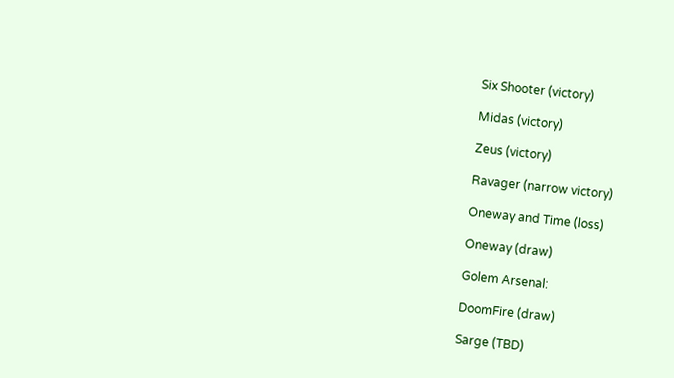Six Shooter (victory)

Midas (victory)

Zeus (victory)

Ravager (narrow victory)

Oneway and Time (loss)

Oneway (draw)

Golem Arsenal:

DoomFire (draw)

Sarge (TBD)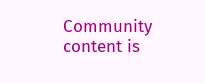Community content is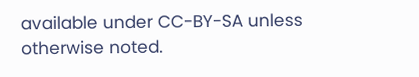available under CC-BY-SA unless otherwise noted.